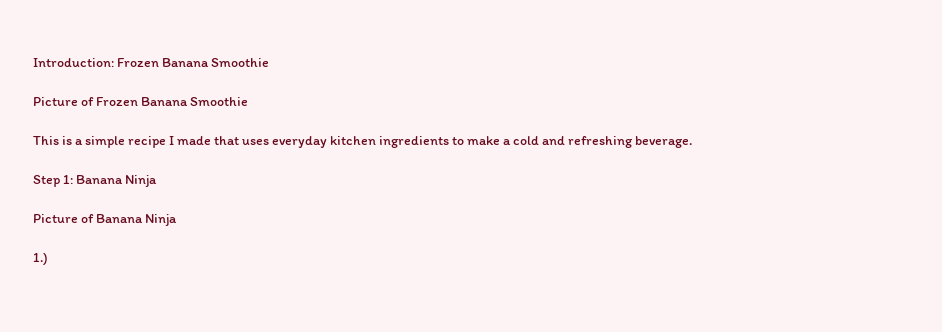Introduction: Frozen Banana Smoothie

Picture of Frozen Banana Smoothie

This is a simple recipe I made that uses everyday kitchen ingredients to make a cold and refreshing beverage.

Step 1: Banana Ninja

Picture of Banana Ninja

1.)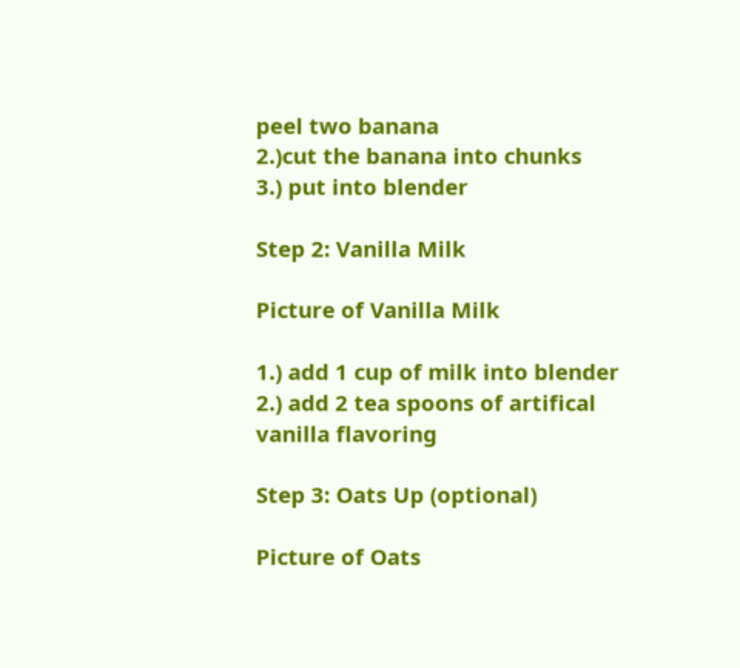peel two banana
2.)cut the banana into chunks
3.) put into blender

Step 2: Vanilla Milk

Picture of Vanilla Milk

1.) add 1 cup of milk into blender
2.) add 2 tea spoons of artifical vanilla flavoring

Step 3: Oats Up (optional)

Picture of Oats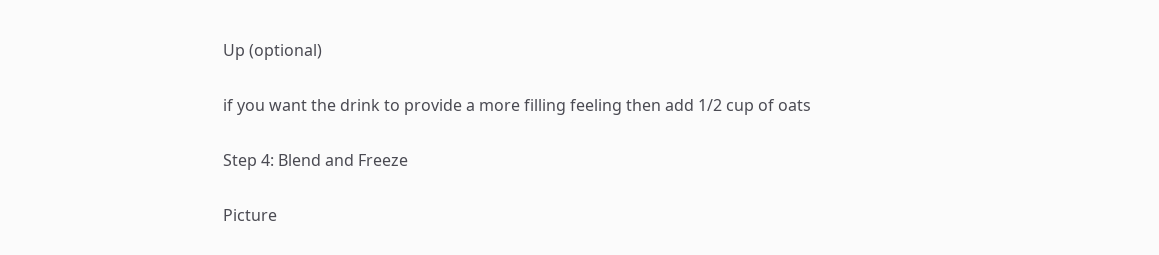Up (optional)

if you want the drink to provide a more filling feeling then add 1/2 cup of oats

Step 4: Blend and Freeze

Picture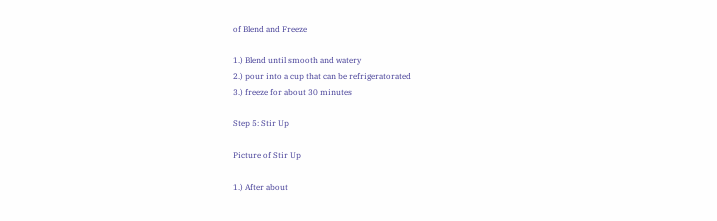of Blend and Freeze

1.) Blend until smooth and watery
2.) pour into a cup that can be refrigeratorated
3.) freeze for about 30 minutes

Step 5: Stir Up

Picture of Stir Up

1.) After about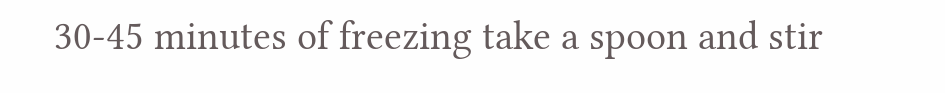30-45 minutes of freezing take a spoon and stir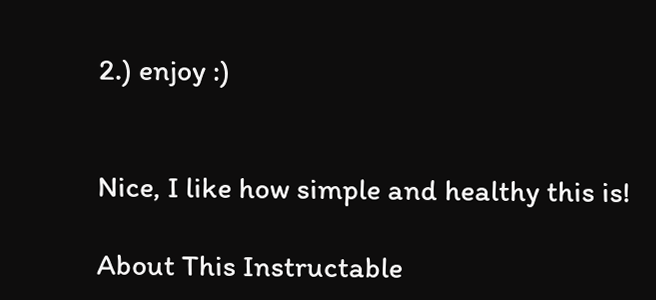2.) enjoy :)


Nice, I like how simple and healthy this is!

About This Instructable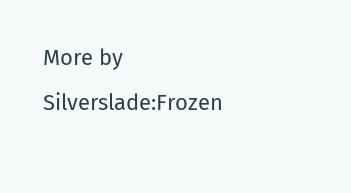More by Silverslade:Frozen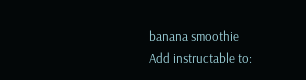banana smoothie
Add instructable to: